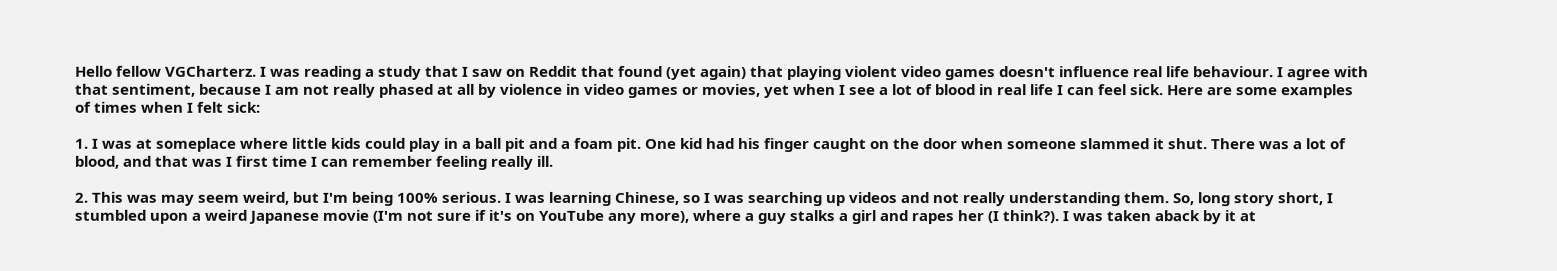Hello fellow VGCharterz. I was reading a study that I saw on Reddit that found (yet again) that playing violent video games doesn't influence real life behaviour. I agree with that sentiment, because I am not really phased at all by violence in video games or movies, yet when I see a lot of blood in real life I can feel sick. Here are some examples of times when I felt sick:

1. I was at someplace where little kids could play in a ball pit and a foam pit. One kid had his finger caught on the door when someone slammed it shut. There was a lot of blood, and that was I first time I can remember feeling really ill.

2. This was may seem weird, but I'm being 100% serious. I was learning Chinese, so I was searching up videos and not really understanding them. So, long story short, I stumbled upon a weird Japanese movie (I'm not sure if it's on YouTube any more), where a guy stalks a girl and rapes her (I think?). I was taken aback by it at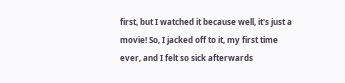first, but I watched it because well, it's just a movie! So, I jacked off to it, my first time ever, and I felt so sick afterwards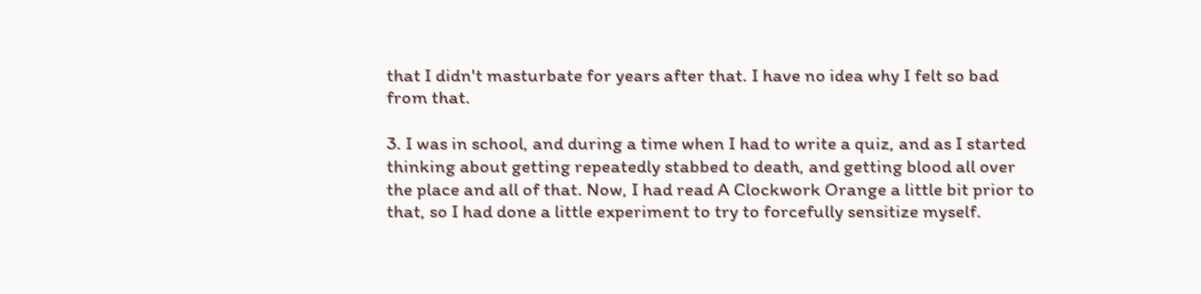that I didn't masturbate for years after that. I have no idea why I felt so bad from that.

3. I was in school, and during a time when I had to write a quiz, and as I started thinking about getting repeatedly stabbed to death, and getting blood all over the place and all of that. Now, I had read A Clockwork Orange a little bit prior to that, so I had done a little experiment to try to forcefully sensitize myself.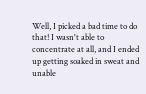Well, I picked a bad time to do that! I wasn't able to concentrate at all, and I ended up getting soaked in sweat and unable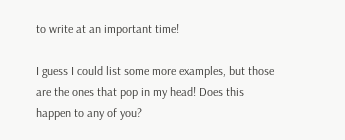to write at an important time!

I guess I could list some more examples, but those are the ones that pop in my head! Does this happen to any of you?